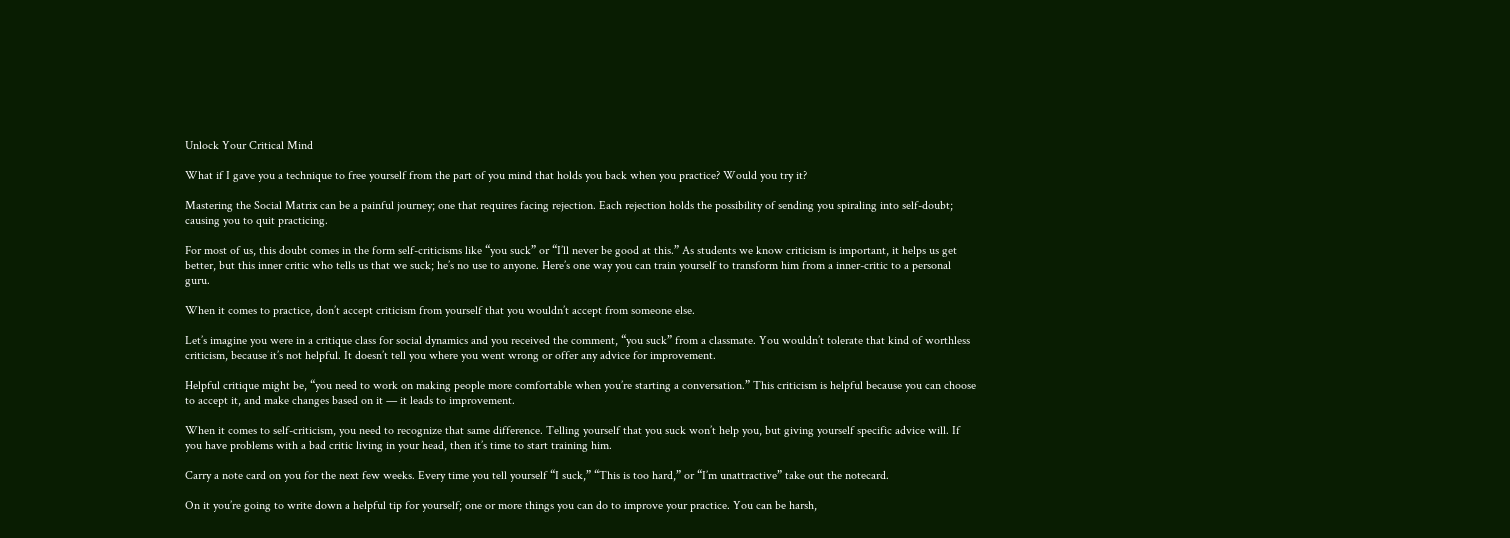Unlock Your Critical Mind

What if I gave you a technique to free yourself from the part of you mind that holds you back when you practice? Would you try it?

Mastering the Social Matrix can be a painful journey; one that requires facing rejection. Each rejection holds the possibility of sending you spiraling into self-doubt; causing you to quit practicing.

For most of us, this doubt comes in the form self-criticisms like “you suck” or “I’ll never be good at this.” As students we know criticism is important, it helps us get better, but this inner critic who tells us that we suck; he’s no use to anyone. Here’s one way you can train yourself to transform him from a inner-critic to a personal guru.

When it comes to practice, don’t accept criticism from yourself that you wouldn’t accept from someone else.

Let’s imagine you were in a critique class for social dynamics and you received the comment, “you suck” from a classmate. You wouldn’t tolerate that kind of worthless criticism, because it’s not helpful. It doesn’t tell you where you went wrong or offer any advice for improvement.

Helpful critique might be, “you need to work on making people more comfortable when you’re starting a conversation.” This criticism is helpful because you can choose to accept it, and make changes based on it — it leads to improvement.

When it comes to self-criticism, you need to recognize that same difference. Telling yourself that you suck won’t help you, but giving yourself specific advice will. If you have problems with a bad critic living in your head, then it’s time to start training him.

Carry a note card on you for the next few weeks. Every time you tell yourself “I suck,” “This is too hard,” or “I’m unattractive” take out the notecard.

On it you’re going to write down a helpful tip for yourself; one or more things you can do to improve your practice. You can be harsh,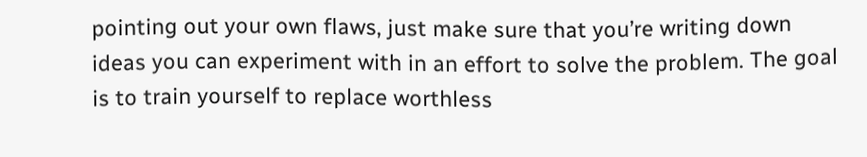pointing out your own flaws, just make sure that you’re writing down ideas you can experiment with in an effort to solve the problem. The goal is to train yourself to replace worthless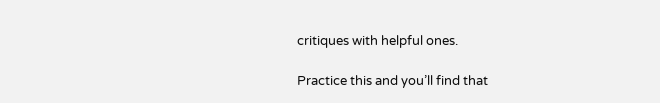critiques with helpful ones.

Practice this and you’ll find that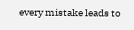every mistake leads to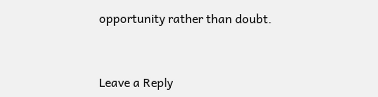opportunity rather than doubt.



Leave a Reply